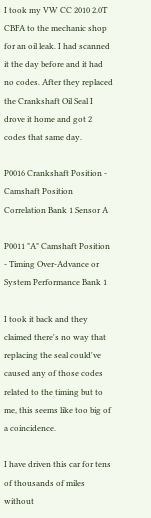I took my VW CC 2010 2.0T CBFA to the mechanic shop for an oil leak. I had scanned it the day before and it had no codes. After they replaced the Crankshaft Oil Seal I drove it home and got 2 codes that same day.

P0016 Crankshaft Position - Camshaft Position Correlation Bank 1 Sensor A

P0011 "A" Camshaft Position - Timing Over-Advance or System Performance Bank 1

I took it back and they claimed there's no way that replacing the seal could've caused any of those codes related to the timing but to me, this seems like too big of a coincidence.

I have driven this car for tens of thousands of miles without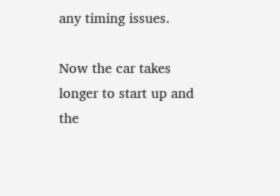any timing issues.

Now the car takes longer to start up and the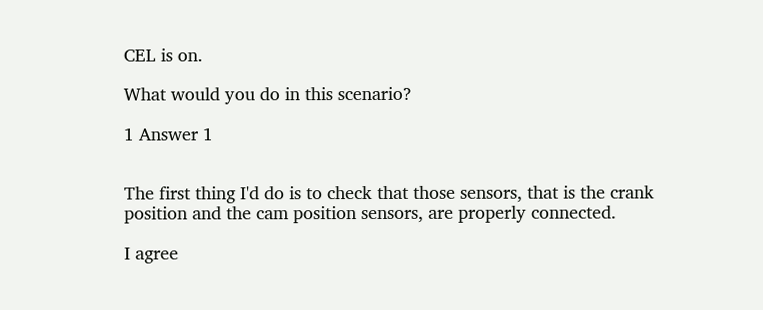CEL is on.

What would you do in this scenario?

1 Answer 1


The first thing I'd do is to check that those sensors, that is the crank position and the cam position sensors, are properly connected.

I agree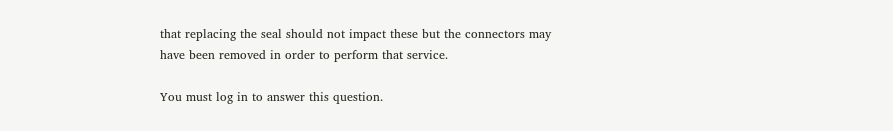that replacing the seal should not impact these but the connectors may have been removed in order to perform that service.

You must log in to answer this question.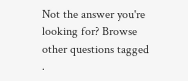Not the answer you're looking for? Browse other questions tagged .